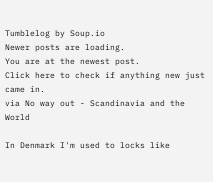Tumblelog by Soup.io
Newer posts are loading.
You are at the newest post.
Click here to check if anything new just came in.
via No way out - Scandinavia and the World

In Denmark I'm used to locks like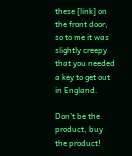these [link] on the front door, so to me it was slightly creepy that you needed a key to get out in England.

Don't be the product, buy the product!